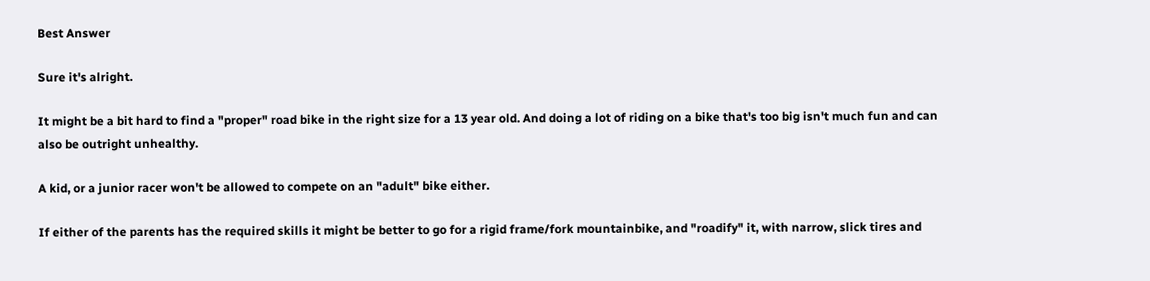Best Answer

Sure it's alright.

It might be a bit hard to find a "proper" road bike in the right size for a 13 year old. And doing a lot of riding on a bike that's too big isn't much fun and can also be outright unhealthy.

A kid, or a junior racer won't be allowed to compete on an "adult" bike either.

If either of the parents has the required skills it might be better to go for a rigid frame/fork mountainbike, and "roadify" it, with narrow, slick tires and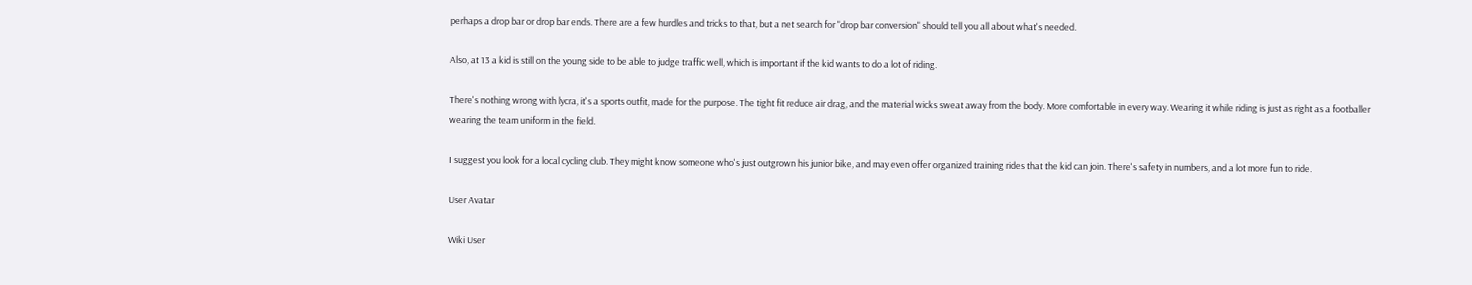perhaps a drop bar or drop bar ends. There are a few hurdles and tricks to that, but a net search for "drop bar conversion" should tell you all about what's needed.

Also, at 13 a kid is still on the young side to be able to judge traffic well, which is important if the kid wants to do a lot of riding.

There's nothing wrong with lycra, it's a sports outfit, made for the purpose. The tight fit reduce air drag, and the material wicks sweat away from the body. More comfortable in every way. Wearing it while riding is just as right as a footballer wearing the team uniform in the field.

I suggest you look for a local cycling club. They might know someone who's just outgrown his junior bike, and may even offer organized training rides that the kid can join. There's safety in numbers, and a lot more fun to ride.

User Avatar

Wiki User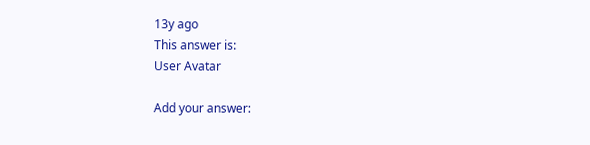13y ago
This answer is:
User Avatar

Add your answer: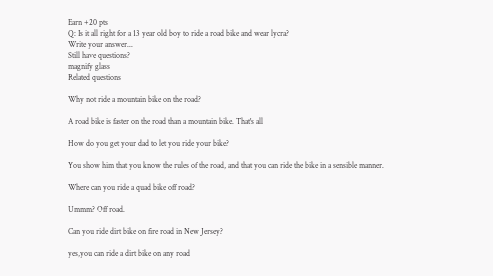Earn +20 pts
Q: Is it all right for a 13 year old boy to ride a road bike and wear lycra?
Write your answer...
Still have questions?
magnify glass
Related questions

Why not ride a mountain bike on the road?

A road bike is faster on the road than a mountain bike. That's all

How do you get your dad to let you ride your bike?

You show him that you know the rules of the road, and that you can ride the bike in a sensible manner.

Where can you ride a quad bike off road?

Ummm? Off road.

Can you ride dirt bike on fire road in New Jersey?

yes,you can ride a dirt bike on any road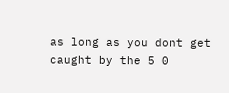as long as you dont get caught by the 5 0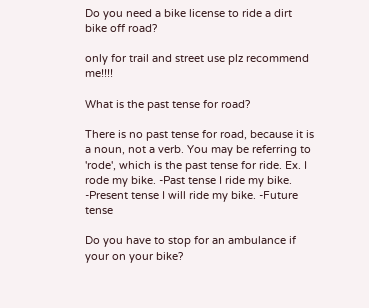Do you need a bike license to ride a dirt bike off road?

only for trail and street use plz recommend me!!!!

What is the past tense for road?

There is no past tense for road, because it is a noun, not a verb. You may be referring to 'rode', which is the past tense for ride. Ex. I rode my bike. -Past tense I ride my bike. -Present tense I will ride my bike. -Future tense

Do you have to stop for an ambulance if your on your bike?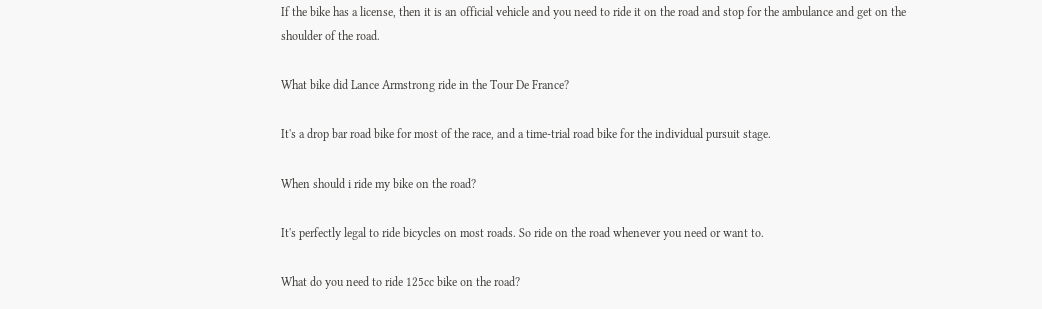If the bike has a license, then it is an official vehicle and you need to ride it on the road and stop for the ambulance and get on the shoulder of the road.

What bike did Lance Armstrong ride in the Tour De France?

It's a drop bar road bike for most of the race, and a time-trial road bike for the individual pursuit stage.

When should i ride my bike on the road?

It's perfectly legal to ride bicycles on most roads. So ride on the road whenever you need or want to.

What do you need to ride 125cc bike on the road?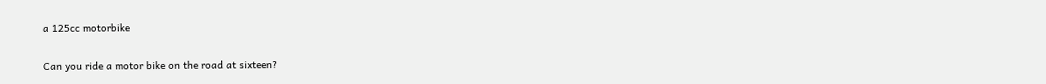a 125cc motorbike

Can you ride a motor bike on the road at sixteen?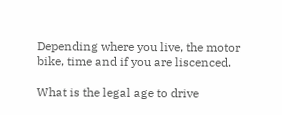Depending where you live, the motor bike, time and if you are liscenced.

What is the legal age to drive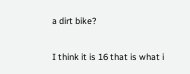a dirt bike?

I think it is 16 that is what i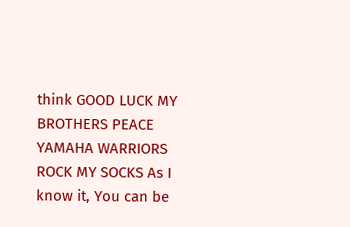think GOOD LUCK MY BROTHERS PEACE YAMAHA WARRIORS ROCK MY SOCKS As I know it, You can be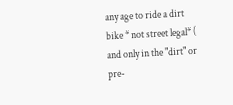any age to ride a dirt bike * not street legal* ( and only in the "dirt" or pre-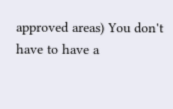approved areas) You don't have to have a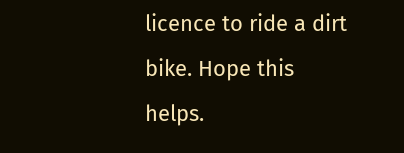licence to ride a dirt bike. Hope this helps.